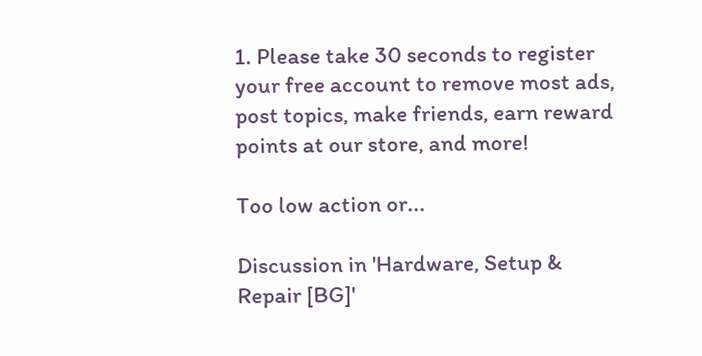1. Please take 30 seconds to register your free account to remove most ads, post topics, make friends, earn reward points at our store, and more!

Too low action or...

Discussion in 'Hardware, Setup & Repair [BG]'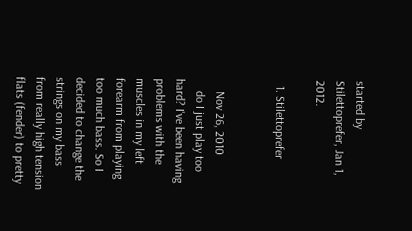started by Stilettoprefer, Jan 1, 2012.

  1. Stilettoprefer


    Nov 26, 2010
    do I just play too hard? I've been having problems with the muscles in my left forearm from playing too much bass. So I decided to change the strings on my bass from really high tension flats (fender) to pretty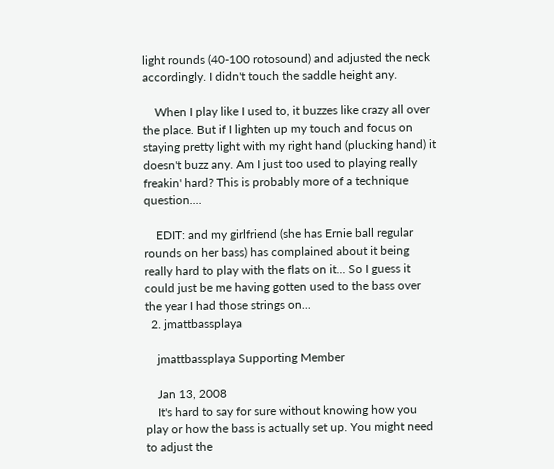light rounds (40-100 rotosound) and adjusted the neck accordingly. I didn't touch the saddle height any.

    When I play like I used to, it buzzes like crazy all over the place. But if I lighten up my touch and focus on staying pretty light with my right hand (plucking hand) it doesn't buzz any. Am I just too used to playing really freakin' hard? This is probably more of a technique question....

    EDIT: and my girlfriend (she has Ernie ball regular rounds on her bass) has complained about it being really hard to play with the flats on it... So I guess it could just be me having gotten used to the bass over the year I had those strings on...
  2. jmattbassplaya

    jmattbassplaya Supporting Member

    Jan 13, 2008
    It's hard to say for sure without knowing how you play or how the bass is actually set up. You might need to adjust the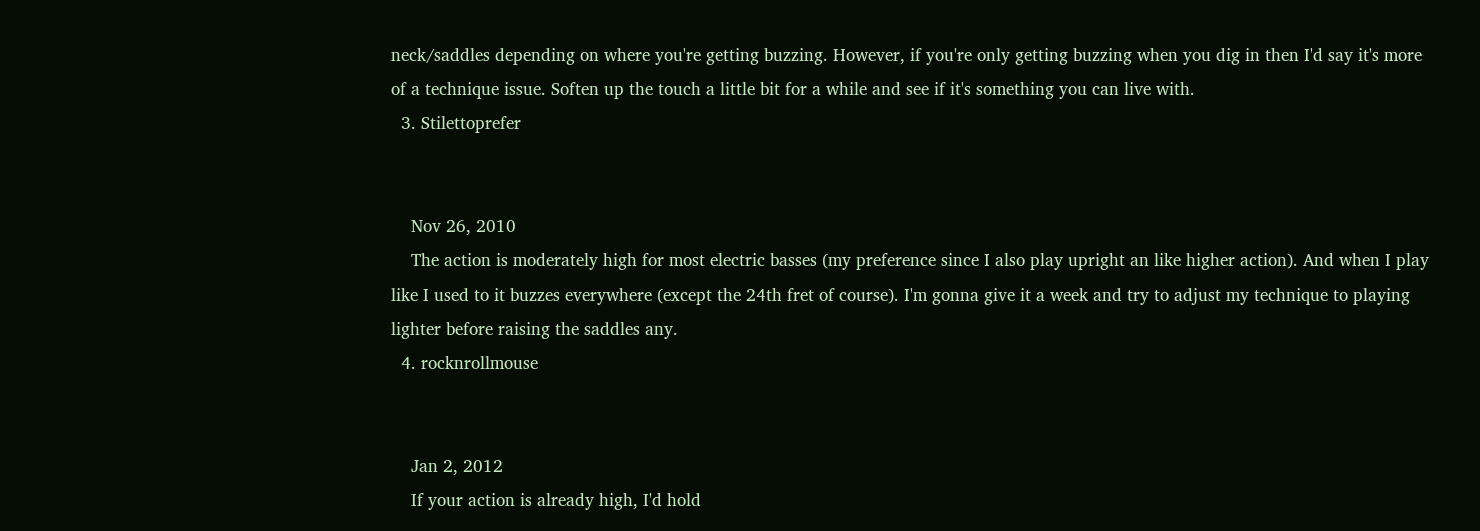neck/saddles depending on where you're getting buzzing. However, if you're only getting buzzing when you dig in then I'd say it's more of a technique issue. Soften up the touch a little bit for a while and see if it's something you can live with.
  3. Stilettoprefer


    Nov 26, 2010
    The action is moderately high for most electric basses (my preference since I also play upright an like higher action). And when I play like I used to it buzzes everywhere (except the 24th fret of course). I'm gonna give it a week and try to adjust my technique to playing lighter before raising the saddles any.
  4. rocknrollmouse


    Jan 2, 2012
    If your action is already high, I'd hold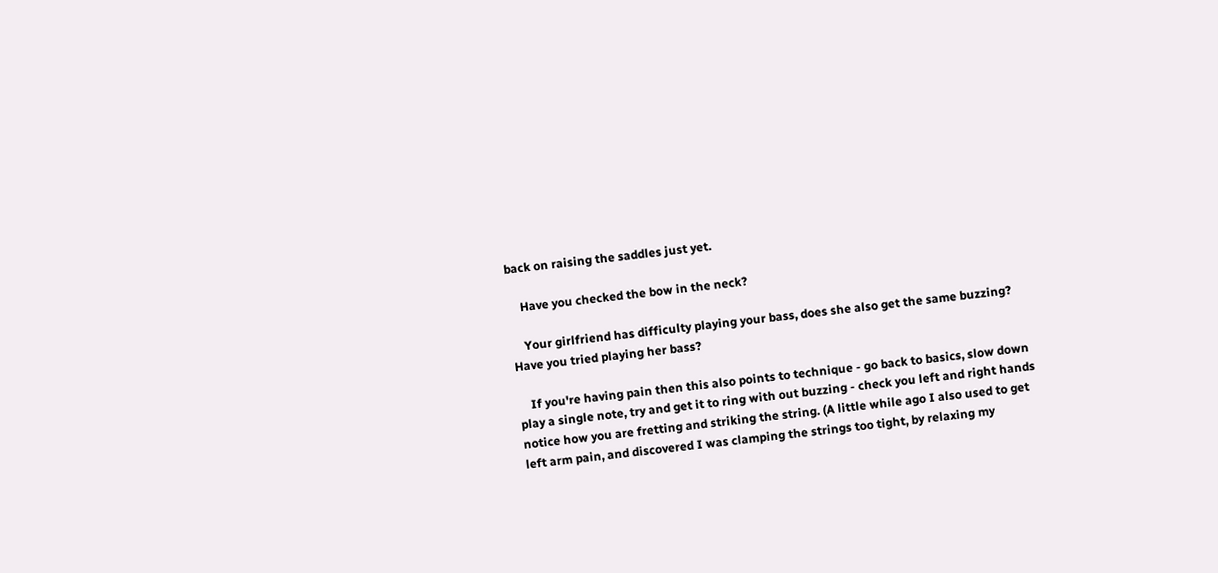back on raising the saddles just yet.

    Have you checked the bow in the neck?

    Your girlfriend has difficulty playing your bass, does she also get the same buzzing? Have you tried playing her bass?

    If you're having pain then this also points to technique - go back to basics, slow down play a single note, try and get it to ring with out buzzing - check you left and right hands notice how you are fretting and striking the string. (A little while ago I also used to get left arm pain, and discovered I was clamping the strings too tight, by relaxing my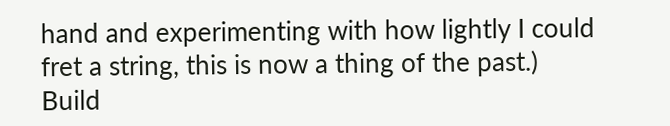hand and experimenting with how lightly I could fret a string, this is now a thing of the past.) Build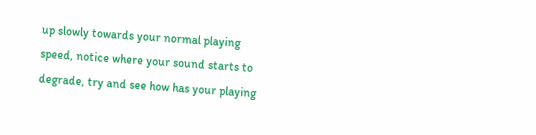up slowly towards your normal playing speed, notice where your sound starts to degrade, try and see how has your playing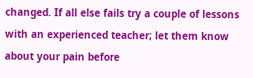changed. If all else fails try a couple of lessons with an experienced teacher; let them know about your pain before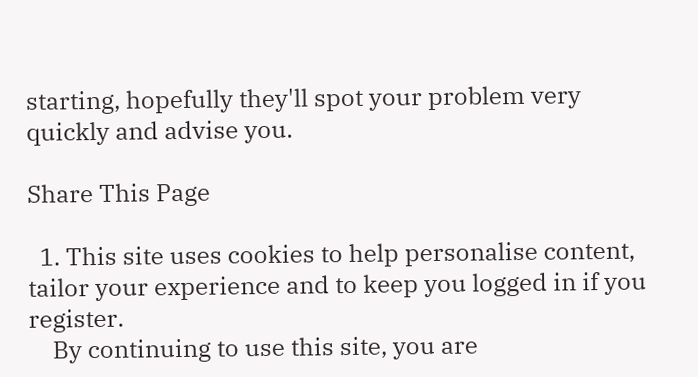starting, hopefully they'll spot your problem very quickly and advise you.

Share This Page

  1. This site uses cookies to help personalise content, tailor your experience and to keep you logged in if you register.
    By continuing to use this site, you are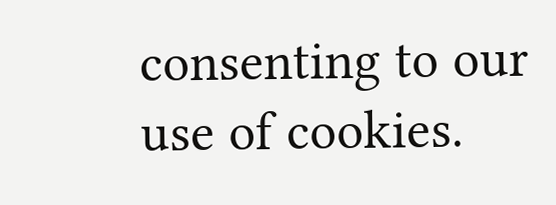consenting to our use of cookies.